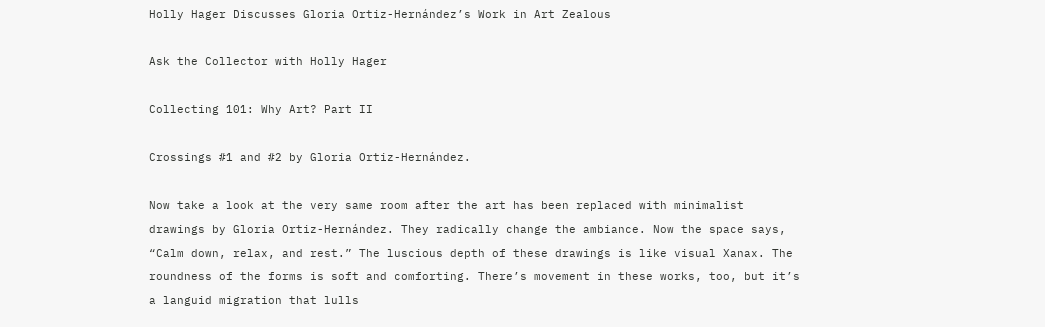Holly Hager Discusses Gloria Ortiz-Hernández’s Work in Art Zealous

Ask the Collector with Holly Hager

Collecting 101: Why Art? Part II

Crossings #1 and #2 by Gloria Ortiz-Hernández.

Now take a look at the very same room after the art has been replaced with minimalist drawings by Gloria Ortiz-Hernández. They radically change the ambiance. Now the space says, “Calm down, relax, and rest.” The luscious depth of these drawings is like visual Xanax. The roundness of the forms is soft and comforting. There’s movement in these works, too, but it’s a languid migration that lulls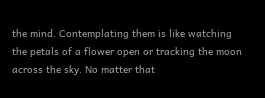the mind. Contemplating them is like watching the petals of a flower open or tracking the moon across the sky. No matter that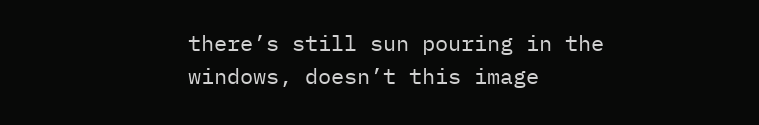there’s still sun pouring in the windows, doesn’t this image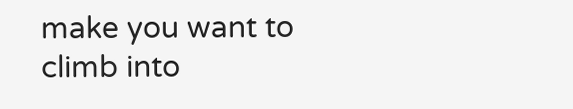make you want to climb into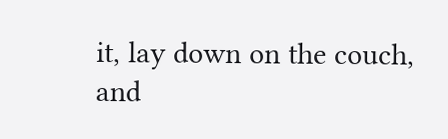it, lay down on the couch, and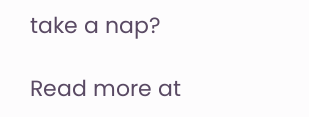take a nap?

Read more at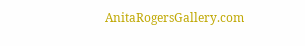AnitaRogersGallery.com